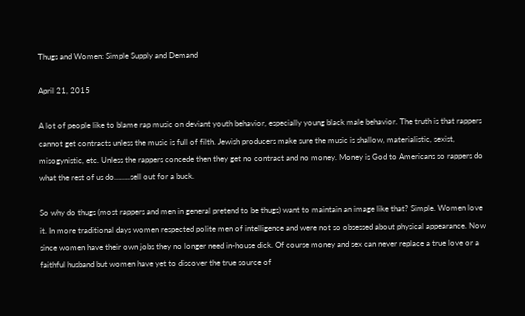Thugs and Women: Simple Supply and Demand

April 21, 2015

A lot of people like to blame rap music on deviant youth behavior, especially young black male behavior. The truth is that rappers cannot get contracts unless the music is full of filth. Jewish producers make sure the music is shallow, materialistic, sexist, misogynistic, etc. Unless the rappers concede then they get no contract and no money. Money is God to Americans so rappers do what the rest of us do……..sell out for a buck.

So why do thugs (most rappers and men in general pretend to be thugs) want to maintain an image like that? Simple. Women love it. In more traditional days women respected polite men of intelligence and were not so obsessed about physical appearance. Now since women have their own jobs they no longer need in-house dick. Of course money and sex can never replace a true love or a faithful husband but women have yet to discover the true source of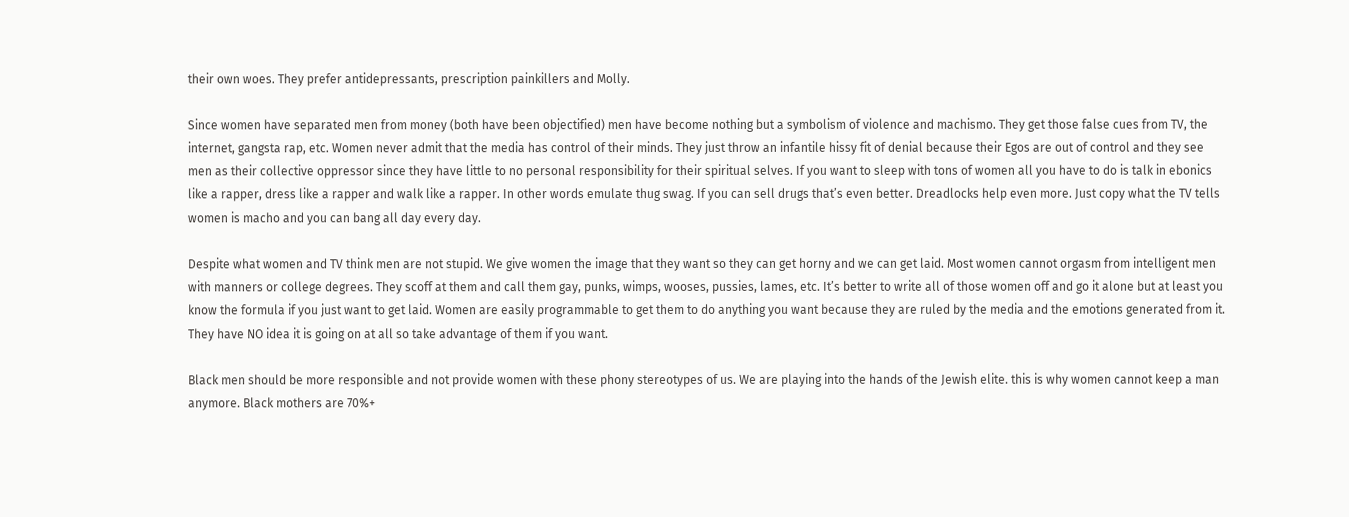their own woes. They prefer antidepressants, prescription painkillers and Molly.

Since women have separated men from money (both have been objectified) men have become nothing but a symbolism of violence and machismo. They get those false cues from TV, the internet, gangsta rap, etc. Women never admit that the media has control of their minds. They just throw an infantile hissy fit of denial because their Egos are out of control and they see men as their collective oppressor since they have little to no personal responsibility for their spiritual selves. If you want to sleep with tons of women all you have to do is talk in ebonics like a rapper, dress like a rapper and walk like a rapper. In other words emulate thug swag. If you can sell drugs that’s even better. Dreadlocks help even more. Just copy what the TV tells women is macho and you can bang all day every day.

Despite what women and TV think men are not stupid. We give women the image that they want so they can get horny and we can get laid. Most women cannot orgasm from intelligent men with manners or college degrees. They scoff at them and call them gay, punks, wimps, wooses, pussies, lames, etc. It’s better to write all of those women off and go it alone but at least you know the formula if you just want to get laid. Women are easily programmable to get them to do anything you want because they are ruled by the media and the emotions generated from it. They have NO idea it is going on at all so take advantage of them if you want.

Black men should be more responsible and not provide women with these phony stereotypes of us. We are playing into the hands of the Jewish elite. this is why women cannot keep a man anymore. Black mothers are 70%+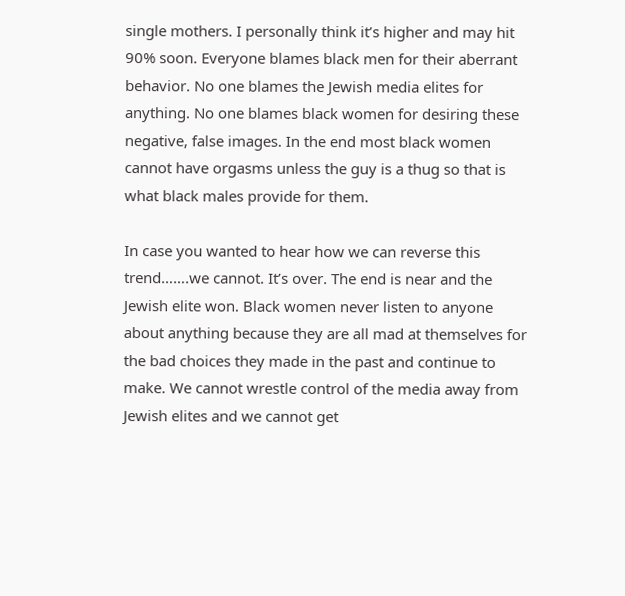single mothers. I personally think it’s higher and may hit 90% soon. Everyone blames black men for their aberrant behavior. No one blames the Jewish media elites for anything. No one blames black women for desiring these negative, false images. In the end most black women cannot have orgasms unless the guy is a thug so that is what black males provide for them.

In case you wanted to hear how we can reverse this trend…….we cannot. It’s over. The end is near and the Jewish elite won. Black women never listen to anyone about anything because they are all mad at themselves for the bad choices they made in the past and continue to make. We cannot wrestle control of the media away from Jewish elites and we cannot get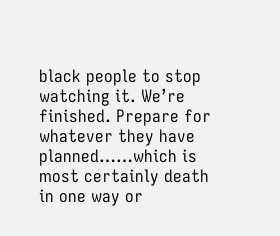black people to stop watching it. We’re finished. Prepare for whatever they have planned……which is most certainly death in one way or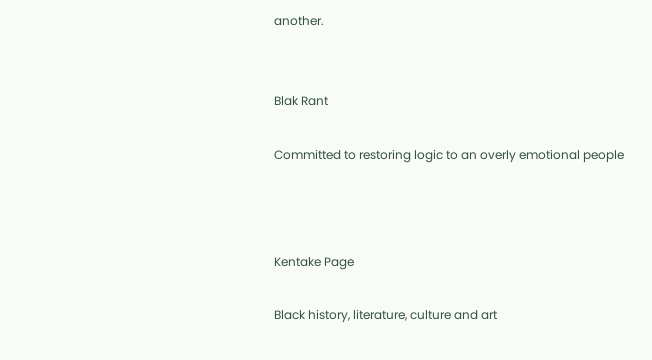another.


Blak Rant

Committed to restoring logic to an overly emotional people



Kentake Page

Black history, literature, culture and art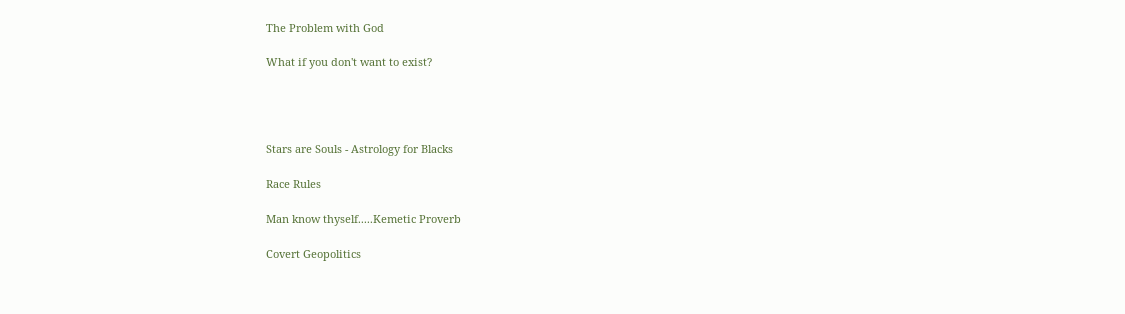The Problem with God

What if you don't want to exist?




Stars are Souls - Astrology for Blacks

Race Rules

Man know thyself.....Kemetic Proverb

Covert Geopolitics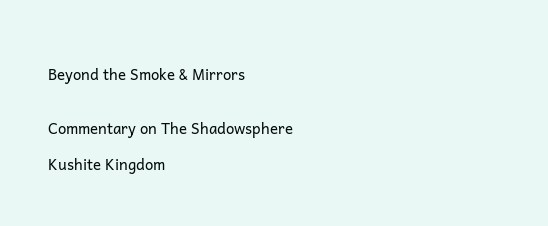Beyond the Smoke & Mirrors


Commentary on The Shadowsphere

Kushite Kingdom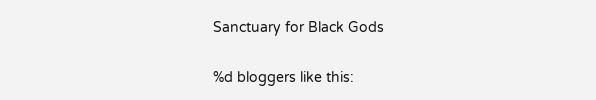Sanctuary for Black Gods

%d bloggers like this: